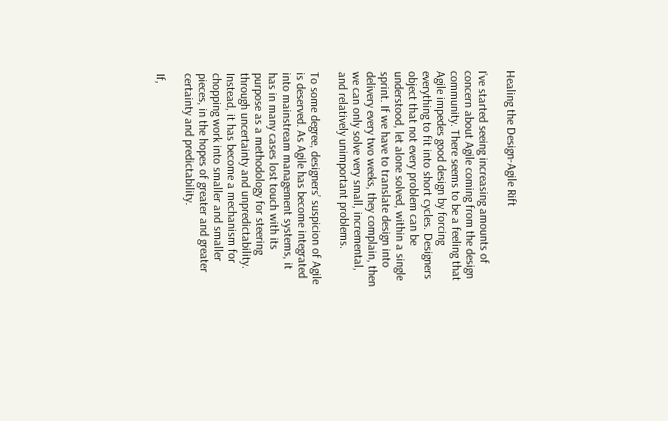Healing the Design-Agile Rift

I’ve started seeing increasing amounts of concern about Agile coming from the design community. There seems to be a feeling that Agile impedes good design by forcing everything to fit into short cycles. Designers object that not every problem can be understood, let alone solved, within a single sprint. If we have to translate design into delivery every two weeks, they complain, then we can only solve very small, incremental, and relatively unimportant problems.

To some degree, designers’ suspicion of Agile is deserved. As Agile has become integrated into mainstream management systems, it has in many cases lost touch with its purpose as a methodology for steering through uncertainty and unpredictability. Instead, it has become a mechanism for chopping work into smaller and smaller pieces, in the hopes of greater and greater certainty and predictability.

If,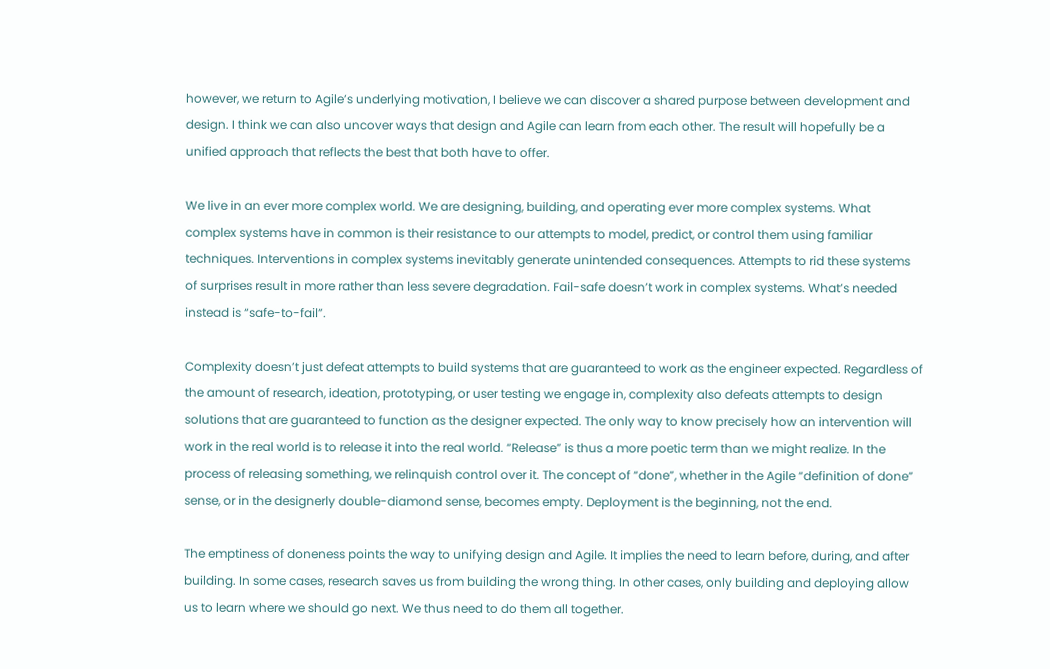however, we return to Agile’s underlying motivation, I believe we can discover a shared purpose between development and design. I think we can also uncover ways that design and Agile can learn from each other. The result will hopefully be a unified approach that reflects the best that both have to offer.

We live in an ever more complex world. We are designing, building, and operating ever more complex systems. What complex systems have in common is their resistance to our attempts to model, predict, or control them using familiar techniques. Interventions in complex systems inevitably generate unintended consequences. Attempts to rid these systems of surprises result in more rather than less severe degradation. Fail-safe doesn’t work in complex systems. What’s needed instead is “safe-to-fail”.

Complexity doesn’t just defeat attempts to build systems that are guaranteed to work as the engineer expected. Regardless of the amount of research, ideation, prototyping, or user testing we engage in, complexity also defeats attempts to design solutions that are guaranteed to function as the designer expected. The only way to know precisely how an intervention will work in the real world is to release it into the real world. “Release” is thus a more poetic term than we might realize. In the process of releasing something, we relinquish control over it. The concept of “done”, whether in the Agile “definition of done” sense, or in the designerly double-diamond sense, becomes empty. Deployment is the beginning, not the end.

The emptiness of doneness points the way to unifying design and Agile. It implies the need to learn before, during, and after building. In some cases, research saves us from building the wrong thing. In other cases, only building and deploying allow us to learn where we should go next. We thus need to do them all together.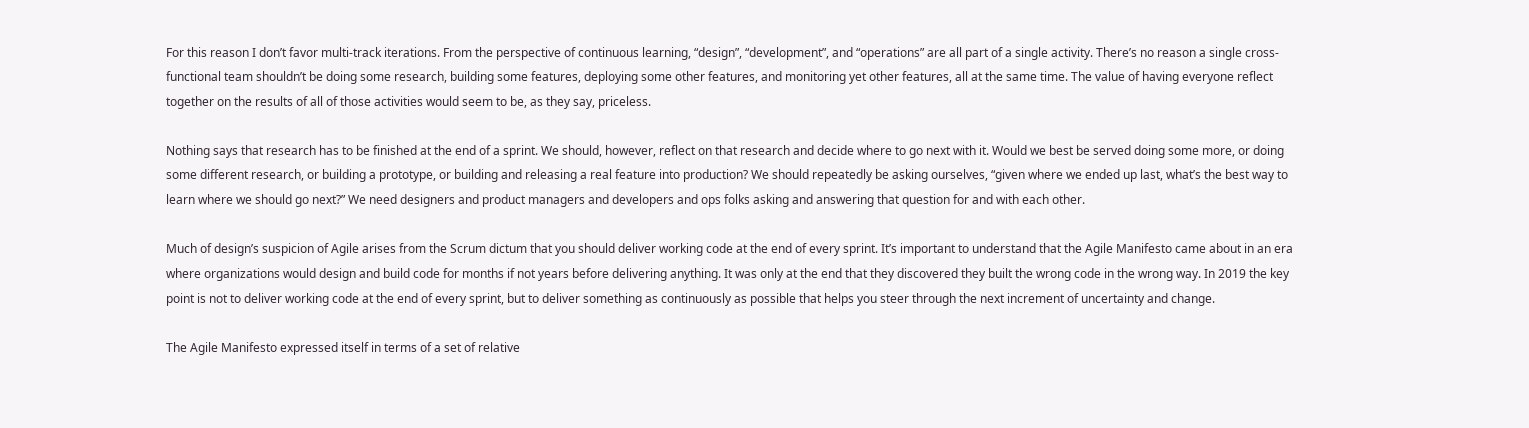For this reason I don’t favor multi-track iterations. From the perspective of continuous learning, “design”, “development”, and “operations” are all part of a single activity. There’s no reason a single cross-functional team shouldn’t be doing some research, building some features, deploying some other features, and monitoring yet other features, all at the same time. The value of having everyone reflect together on the results of all of those activities would seem to be, as they say, priceless.

Nothing says that research has to be finished at the end of a sprint. We should, however, reflect on that research and decide where to go next with it. Would we best be served doing some more, or doing some different research, or building a prototype, or building and releasing a real feature into production? We should repeatedly be asking ourselves, “given where we ended up last, what’s the best way to learn where we should go next?” We need designers and product managers and developers and ops folks asking and answering that question for and with each other.

Much of design’s suspicion of Agile arises from the Scrum dictum that you should deliver working code at the end of every sprint. It’s important to understand that the Agile Manifesto came about in an era where organizations would design and build code for months if not years before delivering anything. It was only at the end that they discovered they built the wrong code in the wrong way. In 2019 the key point is not to deliver working code at the end of every sprint, but to deliver something as continuously as possible that helps you steer through the next increment of uncertainty and change.

The Agile Manifesto expressed itself in terms of a set of relative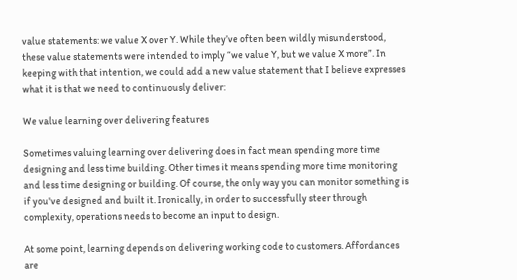value statements: we value X over Y. While they’ve often been wildly misunderstood, these value statements were intended to imply “we value Y, but we value X more”. In keeping with that intention, we could add a new value statement that I believe expresses what it is that we need to continuously deliver:

We value learning over delivering features

Sometimes valuing learning over delivering does in fact mean spending more time designing and less time building. Other times it means spending more time monitoring and less time designing or building. Of course, the only way you can monitor something is if you've designed and built it. Ironically, in order to successfully steer through complexity, operations needs to become an input to design.

At some point, learning depends on delivering working code to customers. Affordances are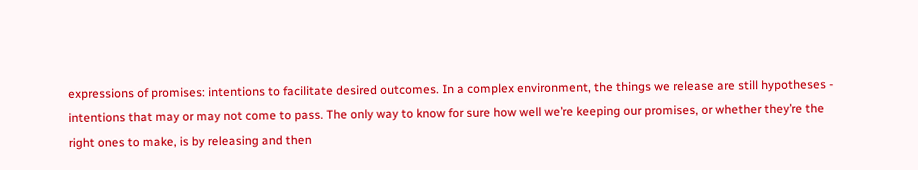expressions of promises: intentions to facilitate desired outcomes. In a complex environment, the things we release are still hypotheses - intentions that may or may not come to pass. The only way to know for sure how well we’re keeping our promises, or whether they’re the right ones to make, is by releasing and then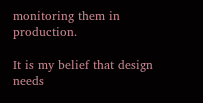monitoring them in production.

It is my belief that design needs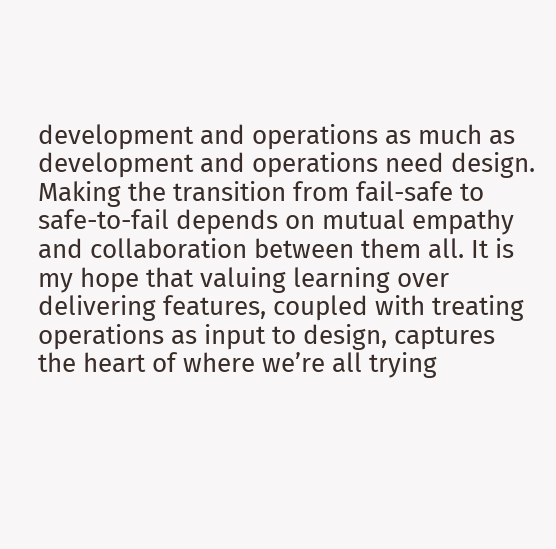development and operations as much as development and operations need design. Making the transition from fail-safe to safe-to-fail depends on mutual empathy and collaboration between them all. It is my hope that valuing learning over delivering features, coupled with treating operations as input to design, captures the heart of where we’re all trying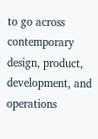to go across contemporary design, product, development, and operations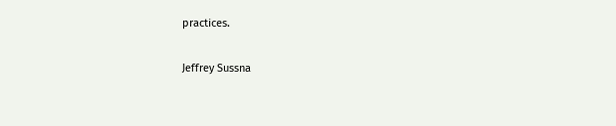practices.

Jeffrey Sussna